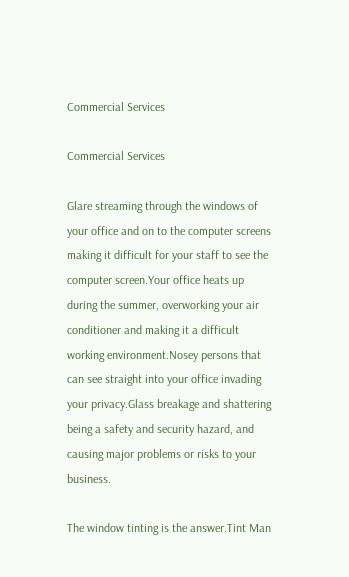Commercial Services

Commercial Services

Glare streaming through the windows of your office and on to the computer screens making it difficult for your staff to see the computer screen.Your office heats up during the summer, overworking your air conditioner and making it a difficult working environment.Nosey persons that can see straight into your office invading your privacy.Glass breakage and shattering being a safety and security hazard, and causing major problems or risks to your business.

The window tinting is the answer.Tint Man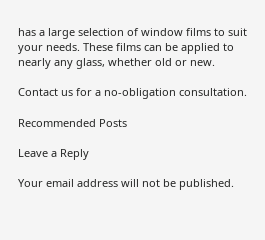has a large selection of window films to suit your needs. These films can be applied to nearly any glass, whether old or new.

Contact us for a no-obligation consultation.

Recommended Posts

Leave a Reply

Your email address will not be published.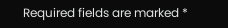Required fields are marked *